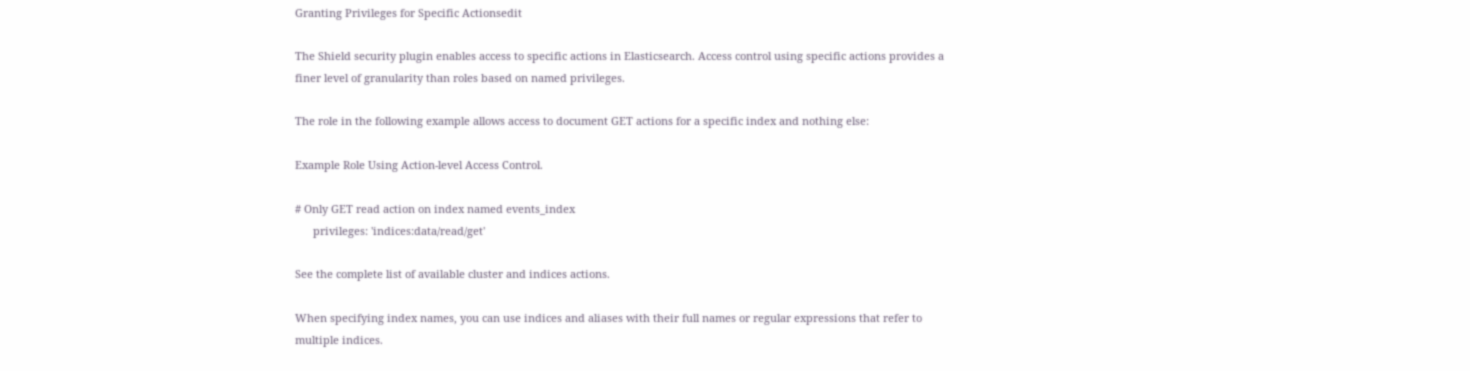Granting Privileges for Specific Actionsedit

The Shield security plugin enables access to specific actions in Elasticsearch. Access control using specific actions provides a finer level of granularity than roles based on named privileges.

The role in the following example allows access to document GET actions for a specific index and nothing else:

Example Role Using Action-level Access Control.

# Only GET read action on index named events_index
      privileges: 'indices:data/read/get'

See the complete list of available cluster and indices actions.

When specifying index names, you can use indices and aliases with their full names or regular expressions that refer to multiple indices.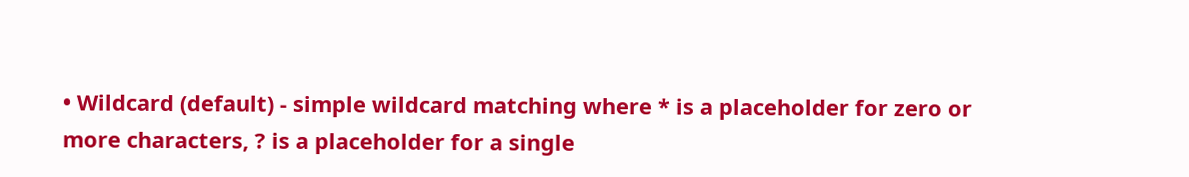• Wildcard (default) - simple wildcard matching where * is a placeholder for zero or more characters, ? is a placeholder for a single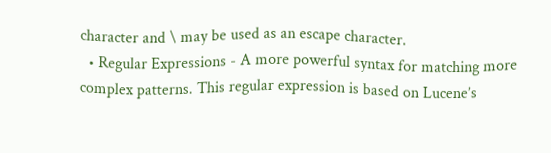character and \ may be used as an escape character.
  • Regular Expressions - A more powerful syntax for matching more complex patterns. This regular expression is based on Lucene’s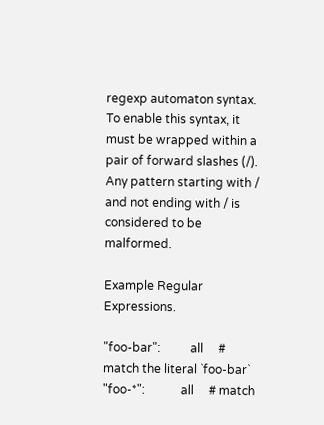regexp automaton syntax. To enable this syntax, it must be wrapped within a pair of forward slashes (/). Any pattern starting with / and not ending with / is considered to be malformed.

Example Regular Expressions.

"foo-bar":          all     # match the literal `foo-bar`
"foo-*":            all     # match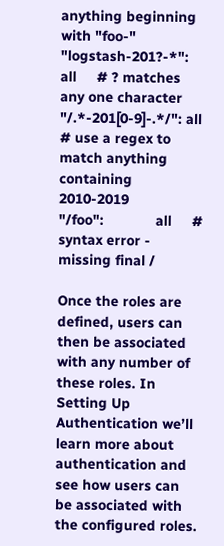anything beginning with "foo-"
"logstash-201?-*":  all     # ? matches any one character
"/.*-201[0-9]-.*/": all     # use a regex to match anything containing 2010-2019
"/foo":             all     # syntax error - missing final /

Once the roles are defined, users can then be associated with any number of these roles. In Setting Up Authentication we’ll learn more about authentication and see how users can be associated with the configured roles.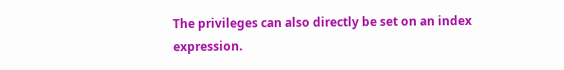The privileges can also directly be set on an index expression.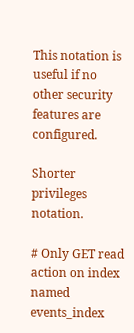This notation is useful if no other security features are configured.

Shorter privileges notation.

# Only GET read action on index named events_index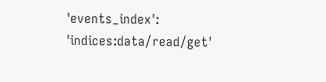'events_index': 'indices:data/read/get'